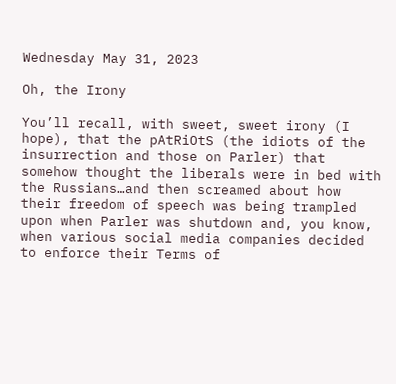Wednesday May 31, 2023

Oh, the Irony

You’ll recall, with sweet, sweet irony (I hope), that the pAtRiOtS (the idiots of the insurrection and those on Parler) that somehow thought the liberals were in bed with the Russians…and then screamed about how their freedom of speech was being trampled upon when Parler was shutdown and, you know, when various social media companies decided to enforce their Terms of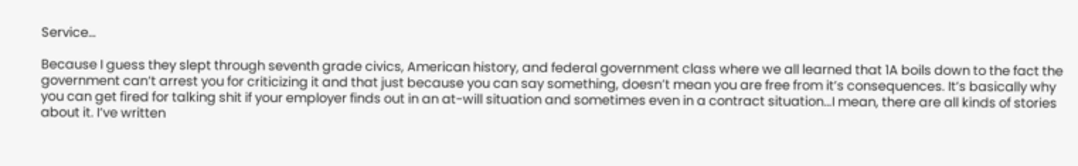Service…

Because I guess they slept through seventh grade civics, American history, and federal government class where we all learned that 1A boils down to the fact the government can’t arrest you for criticizing it and that just because you can say something, doesn’t mean you are free from it’s consequences. It’s basically why you can get fired for talking shit if your employer finds out in an at-will situation and sometimes even in a contract situation…I mean, there are all kinds of stories about it. I’ve written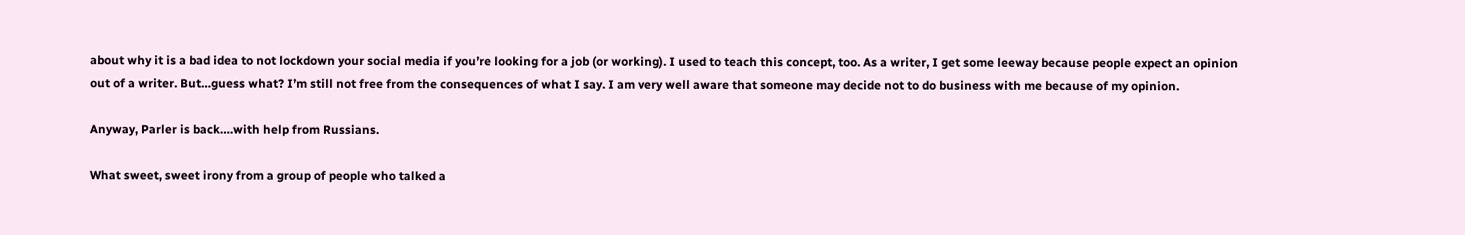about why it is a bad idea to not lockdown your social media if you’re looking for a job (or working). I used to teach this concept, too. As a writer, I get some leeway because people expect an opinion out of a writer. But…guess what? I’m still not free from the consequences of what I say. I am very well aware that someone may decide not to do business with me because of my opinion.

Anyway, Parler is back….with help from Russians.

What sweet, sweet irony from a group of people who talked a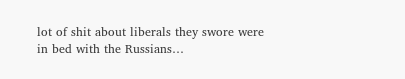lot of shit about liberals they swore were in bed with the Russians…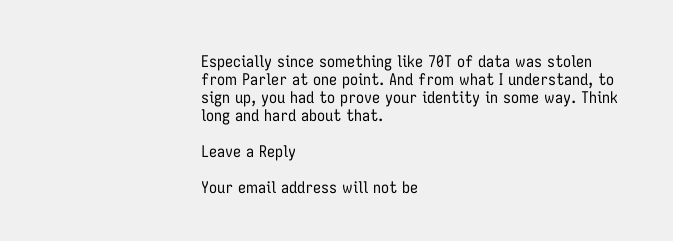Especially since something like 70T of data was stolen from Parler at one point. And from what I understand, to sign up, you had to prove your identity in some way. Think long and hard about that.

Leave a Reply

Your email address will not be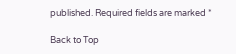published. Required fields are marked *

Back to Top